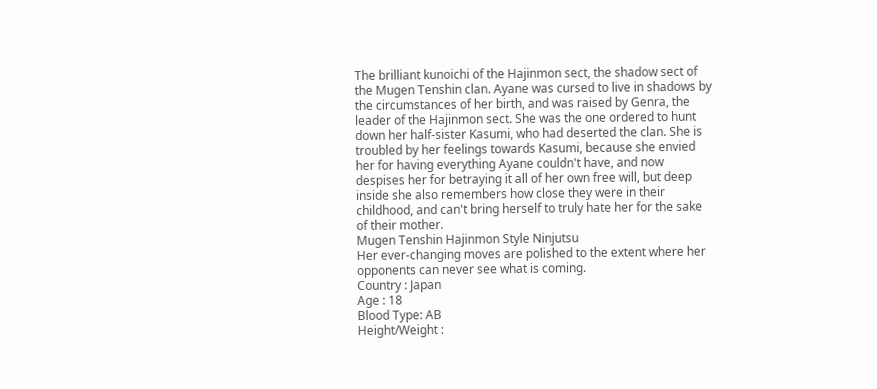The brilliant kunoichi of the Hajinmon sect, the shadow sect of the Mugen Tenshin clan. Ayane was cursed to live in shadows by the circumstances of her birth, and was raised by Genra, the leader of the Hajinmon sect. She was the one ordered to hunt down her half-sister Kasumi, who had deserted the clan. She is troubled by her feelings towards Kasumi, because she envied her for having everything Ayane couldn't have, and now despises her for betraying it all of her own free will, but deep inside she also remembers how close they were in their childhood, and can't bring herself to truly hate her for the sake of their mother.
Mugen Tenshin Hajinmon Style Ninjutsu
Her ever-changing moves are polished to the extent where her opponents can never see what is coming.
Country : Japan
Age : 18
Blood Type: AB
Height/Weight :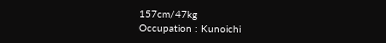157cm/47kg
Occupation : Kunoichi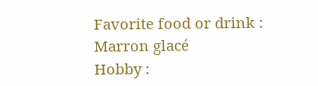Favorite food or drink : Marron glacé
Hobby :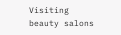Visiting beauty salons